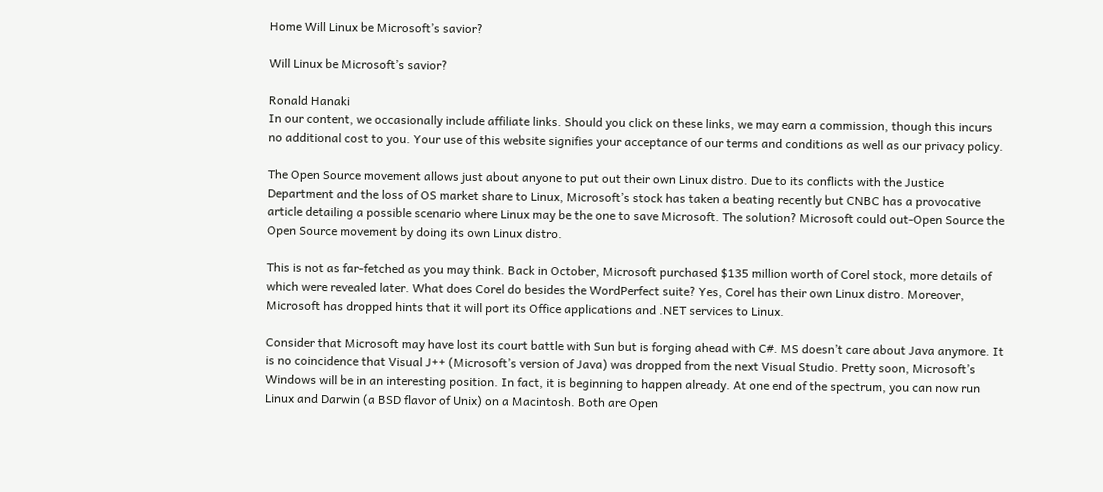Home Will Linux be Microsoft’s savior?

Will Linux be Microsoft’s savior?

Ronald Hanaki
In our content, we occasionally include affiliate links. Should you click on these links, we may earn a commission, though this incurs no additional cost to you. Your use of this website signifies your acceptance of our terms and conditions as well as our privacy policy.

The Open Source movement allows just about anyone to put out their own Linux distro. Due to its conflicts with the Justice Department and the loss of OS market share to Linux, Microsoft’s stock has taken a beating recently but CNBC has a provocative article detailing a possible scenario where Linux may be the one to save Microsoft. The solution? Microsoft could out-Open Source the Open Source movement by doing its own Linux distro.

This is not as far-fetched as you may think. Back in October, Microsoft purchased $135 million worth of Corel stock, more details of which were revealed later. What does Corel do besides the WordPerfect suite? Yes, Corel has their own Linux distro. Moreover, Microsoft has dropped hints that it will port its Office applications and .NET services to Linux.

Consider that Microsoft may have lost its court battle with Sun but is forging ahead with C#. MS doesn’t care about Java anymore. It is no coincidence that Visual J++ (Microsoft’s version of Java) was dropped from the next Visual Studio. Pretty soon, Microsoft’s Windows will be in an interesting position. In fact, it is beginning to happen already. At one end of the spectrum, you can now run Linux and Darwin (a BSD flavor of Unix) on a Macintosh. Both are Open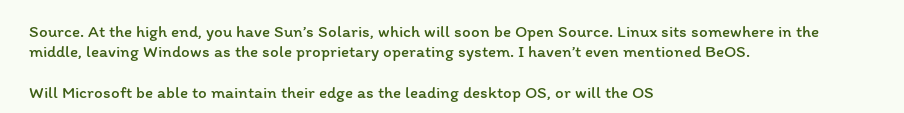Source. At the high end, you have Sun’s Solaris, which will soon be Open Source. Linux sits somewhere in the middle, leaving Windows as the sole proprietary operating system. I haven’t even mentioned BeOS.

Will Microsoft be able to maintain their edge as the leading desktop OS, or will the OS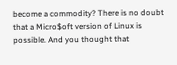become a commodity? There is no doubt that a Micro$oft version of Linux is possible. And you thought that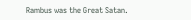Rambus was the Great Satan.